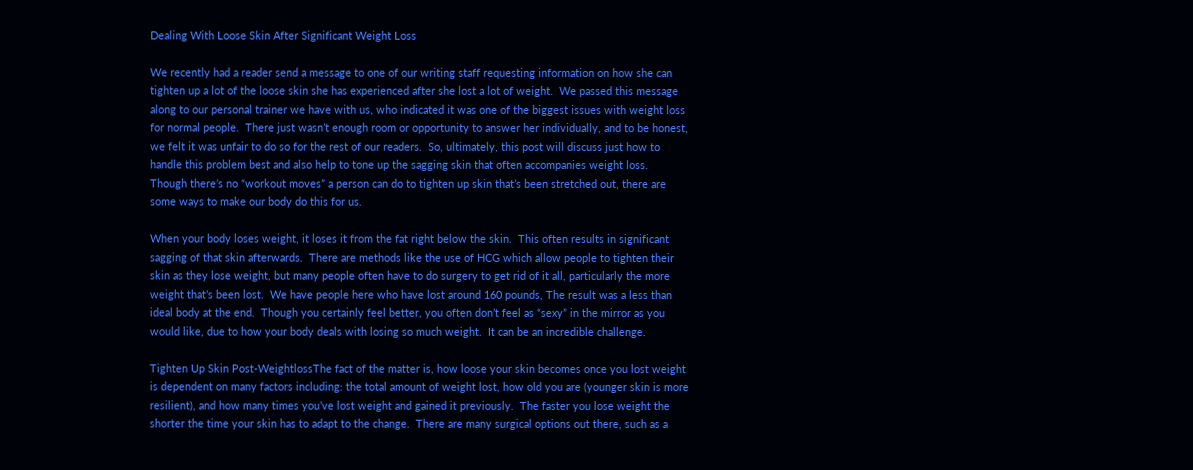Dealing With Loose Skin After Significant Weight Loss

We recently had a reader send a message to one of our writing staff requesting information on how she can tighten up a lot of the loose skin she has experienced after she lost a lot of weight.  We passed this message along to our personal trainer we have with us, who indicated it was one of the biggest issues with weight loss for normal people.  There just wasn’t enough room or opportunity to answer her individually, and to be honest, we felt it was unfair to do so for the rest of our readers.  So, ultimately, this post will discuss just how to handle this problem best and also help to tone up the sagging skin that often accompanies weight loss.  Though there’s no “workout moves” a person can do to tighten up skin that’s been stretched out, there are some ways to make our body do this for us.

When your body loses weight, it loses it from the fat right below the skin.  This often results in significant sagging of that skin afterwards.  There are methods like the use of HCG which allow people to tighten their skin as they lose weight, but many people often have to do surgery to get rid of it all, particularly the more weight that’s been lost.  We have people here who have lost around 160 pounds, The result was a less than ideal body at the end.  Though you certainly feel better, you often don’t feel as “sexy” in the mirror as you would like, due to how your body deals with losing so much weight.  It can be an incredible challenge.

Tighten Up Skin Post-WeightlossThe fact of the matter is, how loose your skin becomes once you lost weight is dependent on many factors including: the total amount of weight lost, how old you are (younger skin is more resilient), and how many times you’ve lost weight and gained it previously.  The faster you lose weight the shorter the time your skin has to adapt to the change.  There are many surgical options out there, such as a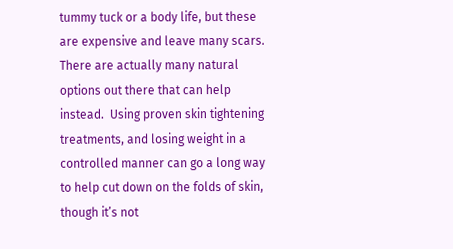tummy tuck or a body life, but these are expensive and leave many scars.  There are actually many natural options out there that can help instead.  Using proven skin tightening treatments, and losing weight in a controlled manner can go a long way to help cut down on the folds of skin, though it’s not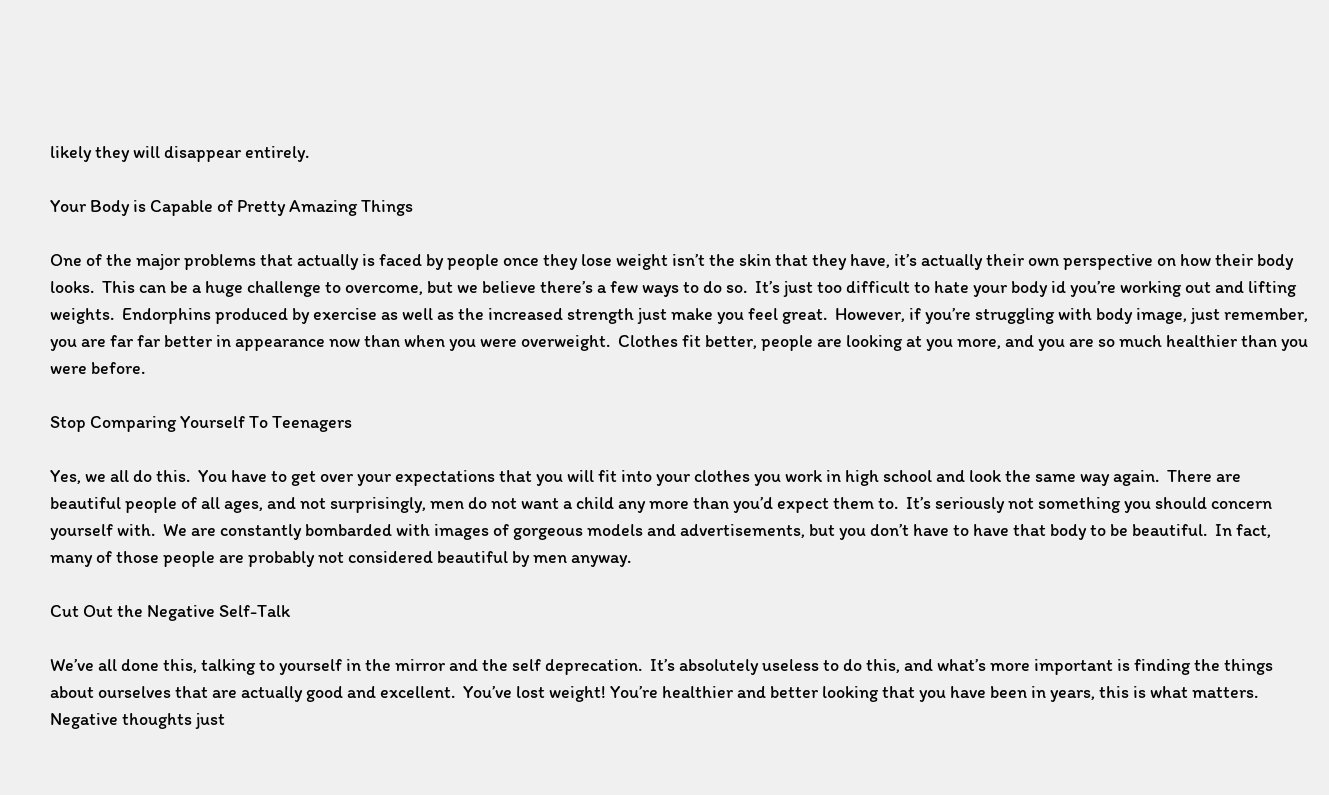likely they will disappear entirely.

Your Body is Capable of Pretty Amazing Things

One of the major problems that actually is faced by people once they lose weight isn’t the skin that they have, it’s actually their own perspective on how their body looks.  This can be a huge challenge to overcome, but we believe there’s a few ways to do so.  It’s just too difficult to hate your body id you’re working out and lifting weights.  Endorphins produced by exercise as well as the increased strength just make you feel great.  However, if you’re struggling with body image, just remember, you are far far better in appearance now than when you were overweight.  Clothes fit better, people are looking at you more, and you are so much healthier than you were before.

Stop Comparing Yourself To Teenagers

Yes, we all do this.  You have to get over your expectations that you will fit into your clothes you work in high school and look the same way again.  There are beautiful people of all ages, and not surprisingly, men do not want a child any more than you’d expect them to.  It’s seriously not something you should concern yourself with.  We are constantly bombarded with images of gorgeous models and advertisements, but you don’t have to have that body to be beautiful.  In fact, many of those people are probably not considered beautiful by men anyway.

Cut Out the Negative Self-Talk

We’ve all done this, talking to yourself in the mirror and the self deprecation.  It’s absolutely useless to do this, and what’s more important is finding the things about ourselves that are actually good and excellent.  You’ve lost weight! You’re healthier and better looking that you have been in years, this is what matters.  Negative thoughts just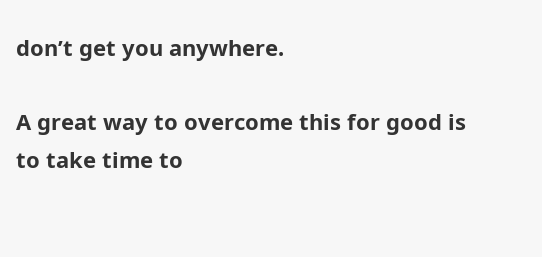don’t get you anywhere.

A great way to overcome this for good is to take time to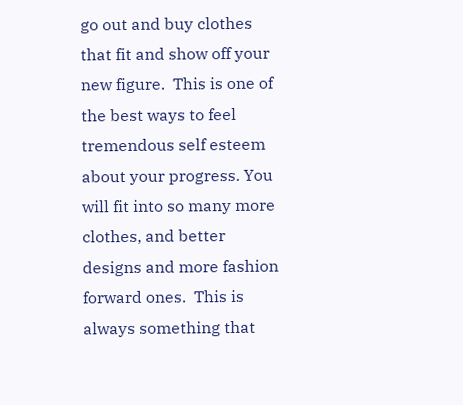go out and buy clothes that fit and show off your new figure.  This is one of the best ways to feel tremendous self esteem about your progress. You will fit into so many more clothes, and better designs and more fashion forward ones.  This is always something that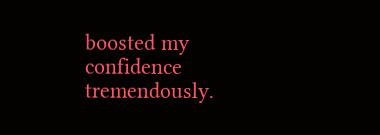boosted my confidence tremendously.